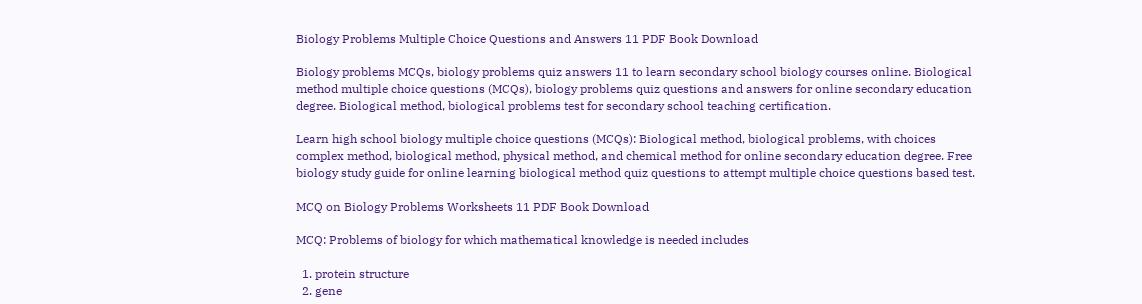Biology Problems Multiple Choice Questions and Answers 11 PDF Book Download

Biology problems MCQs, biology problems quiz answers 11 to learn secondary school biology courses online. Biological method multiple choice questions (MCQs), biology problems quiz questions and answers for online secondary education degree. Biological method, biological problems test for secondary school teaching certification.

Learn high school biology multiple choice questions (MCQs): Biological method, biological problems, with choices complex method, biological method, physical method, and chemical method for online secondary education degree. Free biology study guide for online learning biological method quiz questions to attempt multiple choice questions based test.

MCQ on Biology Problems Worksheets 11 PDF Book Download

MCQ: Problems of biology for which mathematical knowledge is needed includes

  1. protein structure
  2. gene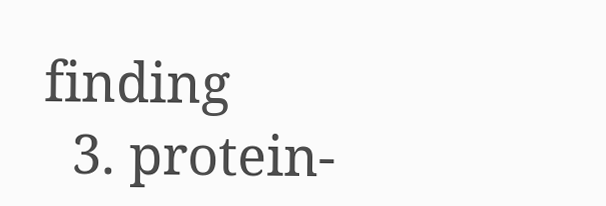finding
  3. protein-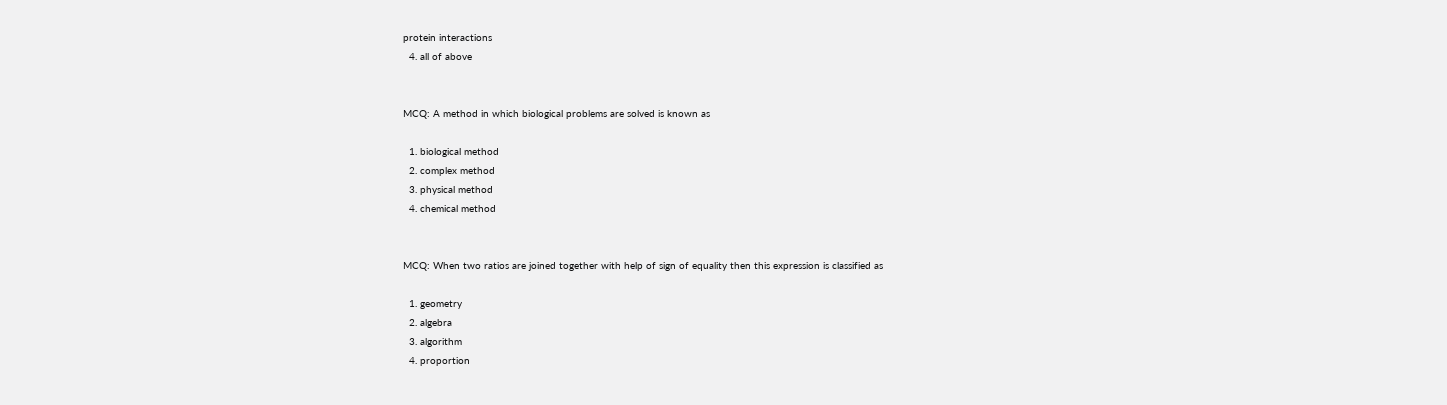protein interactions
  4. all of above


MCQ: A method in which biological problems are solved is known as

  1. biological method
  2. complex method
  3. physical method
  4. chemical method


MCQ: When two ratios are joined together with help of sign of equality then this expression is classified as

  1. geometry
  2. algebra
  3. algorithm
  4. proportion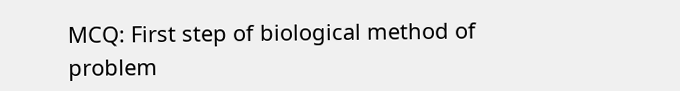MCQ: First step of biological method of problem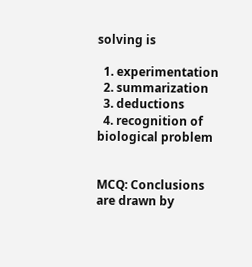solving is

  1. experimentation
  2. summarization
  3. deductions
  4. recognition of biological problem


MCQ: Conclusions are drawn by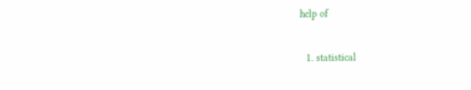help of

  1. statistical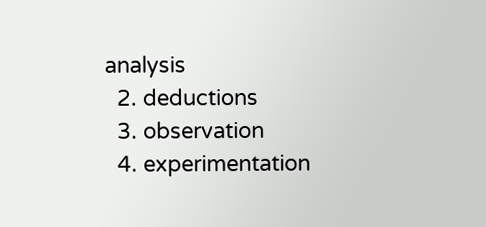analysis
  2. deductions
  3. observation
  4. experimentation